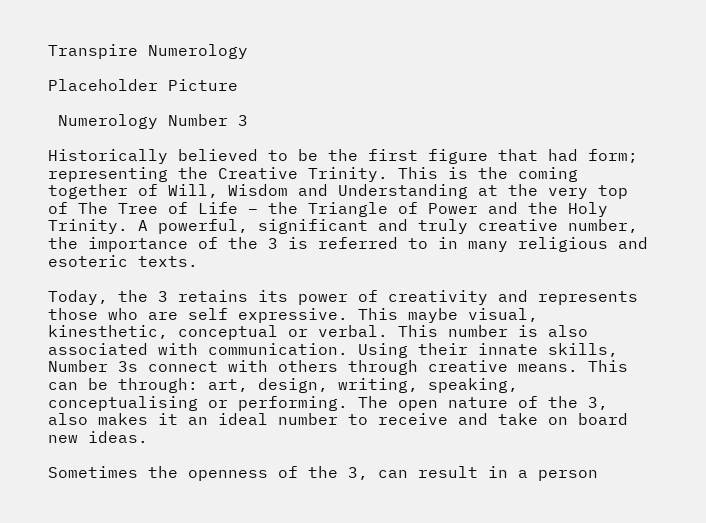Transpire Numerology

Placeholder Picture

 Numerology Number 3

Historically believed to be the first figure that had form; representing the Creative Trinity. This is the coming together of Will, Wisdom and Understanding at the very top of The Tree of Life – the Triangle of Power and the Holy Trinity. A powerful, significant and truly creative number, the importance of the 3 is referred to in many religious and esoteric texts.

Today, the 3 retains its power of creativity and represents those who are self expressive. This maybe visual, kinesthetic, conceptual or verbal. This number is also associated with communication. Using their innate skills, Number 3s connect with others through creative means. This can be through: art, design, writing, speaking, conceptualising or performing. The open nature of the 3, also makes it an ideal number to receive and take on board new ideas.

Sometimes the openness of the 3, can result in a person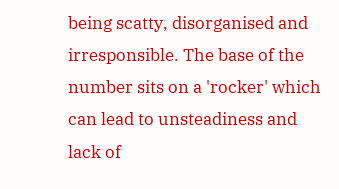being scatty, disorganised and irresponsible. The base of the number sits on a 'rocker' which can lead to unsteadiness and lack of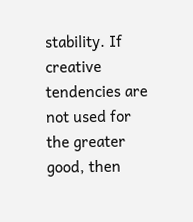stability. If creative tendencies are not used for the greater good, then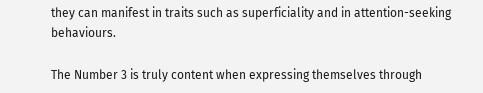they can manifest in traits such as superficiality and in attention-seeking behaviours.

The Number 3 is truly content when expressing themselves through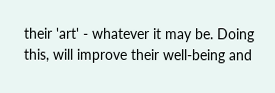their 'art' - whatever it may be. Doing this, will improve their well-being and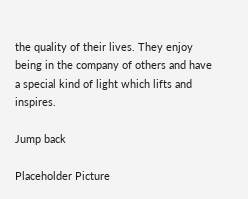the quality of their lives. They enjoy being in the company of others and have a special kind of light which lifts and inspires.

Jump back

Placeholder Picture